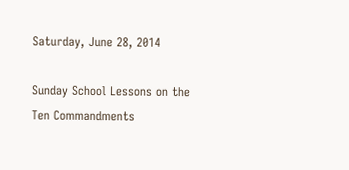Saturday, June 28, 2014

Sunday School Lessons on the Ten Commandments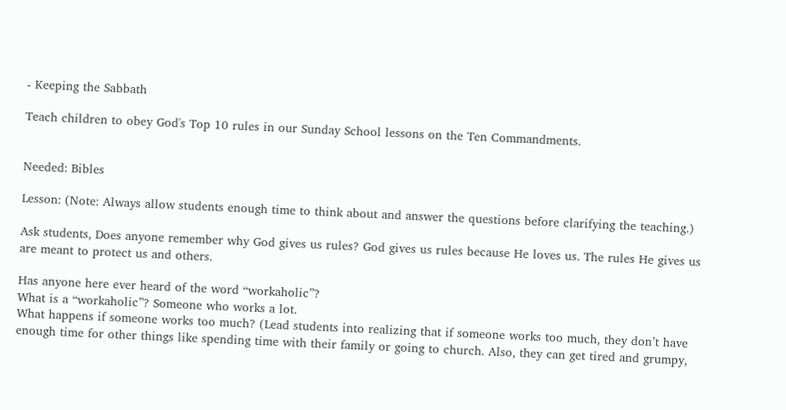- Keeping the Sabbath

Teach children to obey God's Top 10 rules in our Sunday School lessons on the Ten Commandments.


Needed: Bibles

Lesson: (Note: Always allow students enough time to think about and answer the questions before clarifying the teaching.)

Ask students, Does anyone remember why God gives us rules? God gives us rules because He loves us. The rules He gives us are meant to protect us and others.

Has anyone here ever heard of the word “workaholic”?
What is a “workaholic”? Someone who works a lot.
What happens if someone works too much? (Lead students into realizing that if someone works too much, they don’t have enough time for other things like spending time with their family or going to church. Also, they can get tired and grumpy,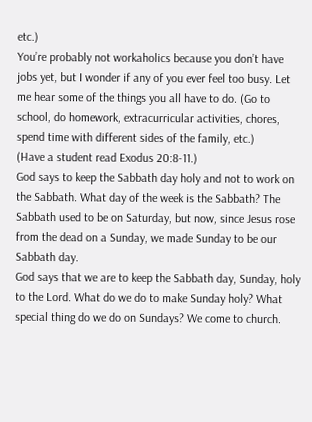etc.)
You’re probably not workaholics because you don’t have jobs yet, but I wonder if any of you ever feel too busy. Let me hear some of the things you all have to do. (Go to school, do homework, extracurricular activities, chores, spend time with different sides of the family, etc.)
(Have a student read Exodus 20:8-11.)
God says to keep the Sabbath day holy and not to work on the Sabbath. What day of the week is the Sabbath? The Sabbath used to be on Saturday, but now, since Jesus rose from the dead on a Sunday, we made Sunday to be our Sabbath day.
God says that we are to keep the Sabbath day, Sunday, holy to the Lord. What do we do to make Sunday holy? What special thing do we do on Sundays? We come to church.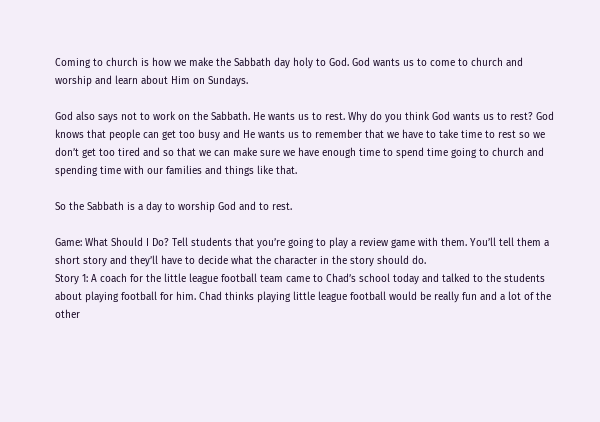Coming to church is how we make the Sabbath day holy to God. God wants us to come to church and worship and learn about Him on Sundays.

God also says not to work on the Sabbath. He wants us to rest. Why do you think God wants us to rest? God knows that people can get too busy and He wants us to remember that we have to take time to rest so we don’t get too tired and so that we can make sure we have enough time to spend time going to church and spending time with our families and things like that.

So the Sabbath is a day to worship God and to rest.

Game: What Should I Do? Tell students that you’re going to play a review game with them. You’ll tell them a short story and they’ll have to decide what the character in the story should do.
Story 1: A coach for the little league football team came to Chad’s school today and talked to the students about playing football for him. Chad thinks playing little league football would be really fun and a lot of the other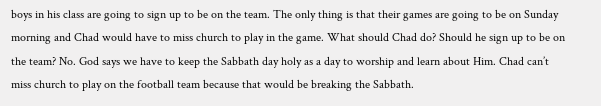boys in his class are going to sign up to be on the team. The only thing is that their games are going to be on Sunday morning and Chad would have to miss church to play in the game. What should Chad do? Should he sign up to be on the team? No. God says we have to keep the Sabbath day holy as a day to worship and learn about Him. Chad can’t miss church to play on the football team because that would be breaking the Sabbath.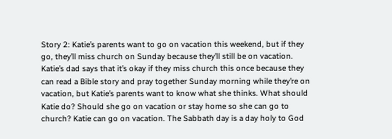Story 2: Katie’s parents want to go on vacation this weekend, but if they go, they’ll miss church on Sunday because they’ll still be on vacation. Katie’s dad says that it’s okay if they miss church this once because they can read a Bible story and pray together Sunday morning while they’re on vacation, but Katie’s parents want to know what she thinks. What should Katie do? Should she go on vacation or stay home so she can go to church? Katie can go on vacation. The Sabbath day is a day holy to God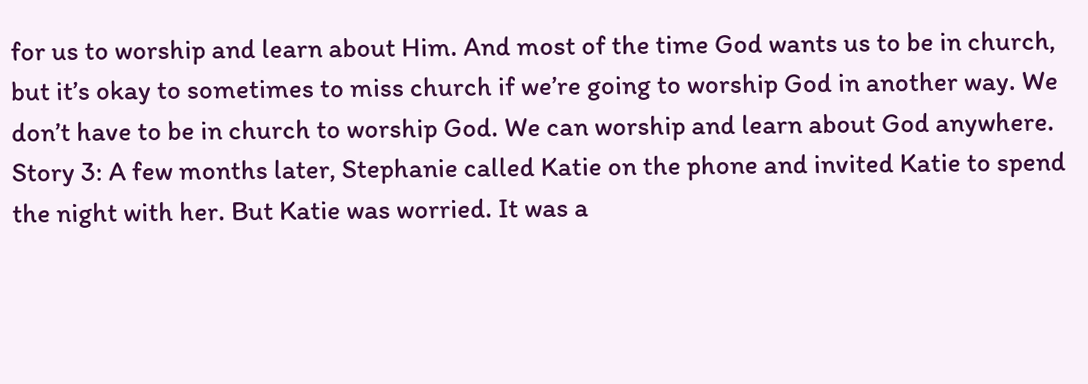for us to worship and learn about Him. And most of the time God wants us to be in church, but it’s okay to sometimes to miss church if we’re going to worship God in another way. We don’t have to be in church to worship God. We can worship and learn about God anywhere.
Story 3: A few months later, Stephanie called Katie on the phone and invited Katie to spend the night with her. But Katie was worried. It was a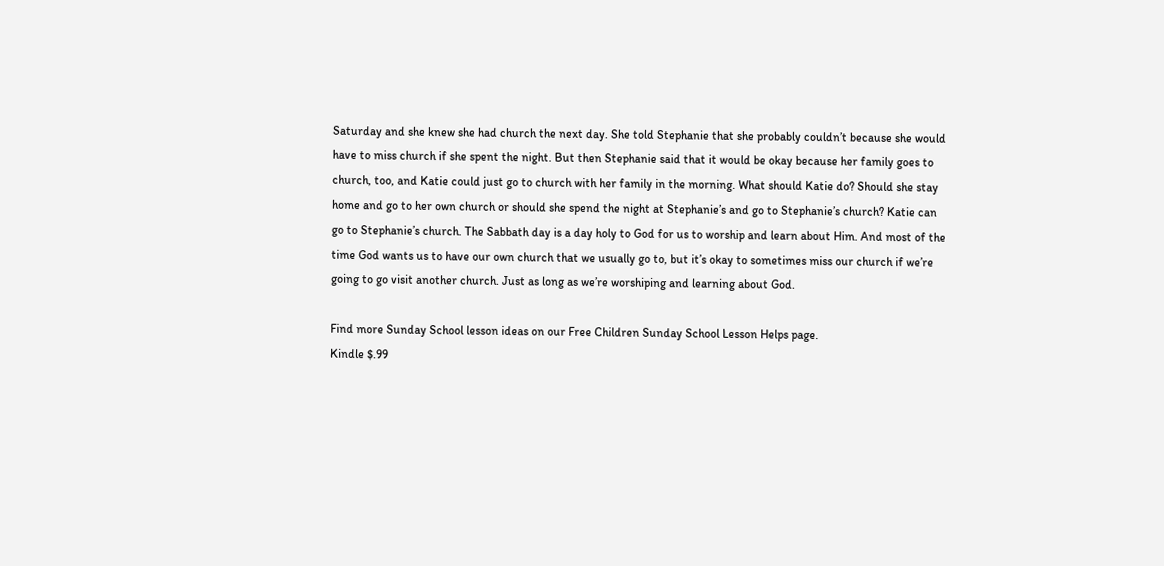Saturday and she knew she had church the next day. She told Stephanie that she probably couldn’t because she would have to miss church if she spent the night. But then Stephanie said that it would be okay because her family goes to church, too, and Katie could just go to church with her family in the morning. What should Katie do? Should she stay home and go to her own church or should she spend the night at Stephanie’s and go to Stephanie’s church? Katie can go to Stephanie’s church. The Sabbath day is a day holy to God for us to worship and learn about Him. And most of the time God wants us to have our own church that we usually go to, but it’s okay to sometimes miss our church if we’re going to go visit another church. Just as long as we’re worshiping and learning about God.

Find more Sunday School lesson ideas on our Free Children Sunday School Lesson Helps page.
Kindle $.99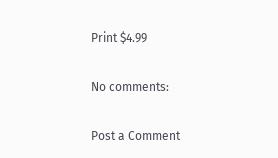Print $4.99

No comments:

Post a Comment